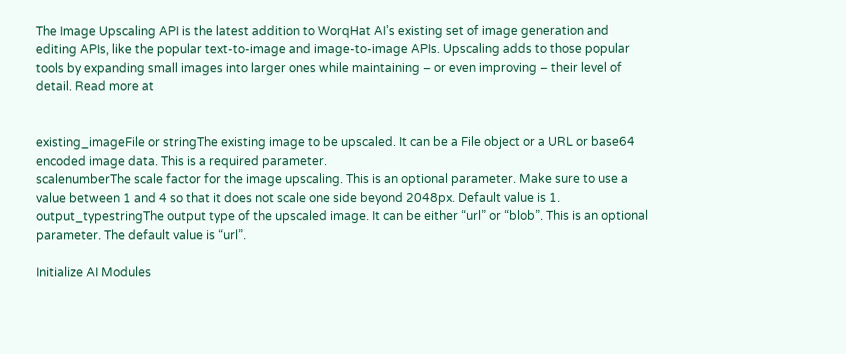The Image Upscaling API is the latest addition to WorqHat AI’s existing set of image generation and editing APIs, like the popular text-to-image and image-to-image APIs. Upscaling adds to those popular tools by expanding small images into larger ones while maintaining – or even improving – their level of detail. Read more at


existing_imageFile or stringThe existing image to be upscaled. It can be a File object or a URL or base64 encoded image data. This is a required parameter.
scalenumberThe scale factor for the image upscaling. This is an optional parameter. Make sure to use a value between 1 and 4 so that it does not scale one side beyond 2048px. Default value is 1.
output_typestringThe output type of the upscaled image. It can be either “url” or “blob”. This is an optional parameter. The default value is “url”.

Initialize AI Modules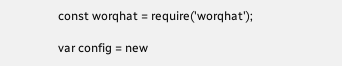const worqhat = require('worqhat');

var config = new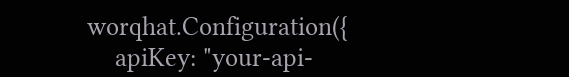worqhat.Configuration({
    apiKey: "your-api-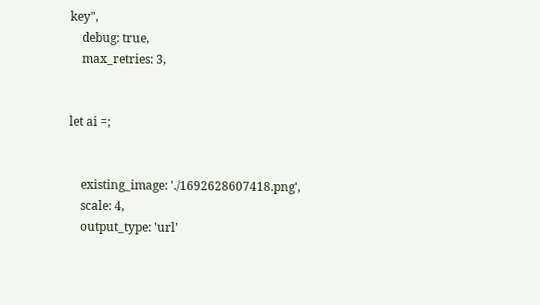key",
    debug: true,
    max_retries: 3,


let ai =;


    existing_image: './1692628607418.png',
    scale: 4,
    output_type: 'url'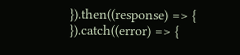}).then((response) => {
}).catch((error) => {